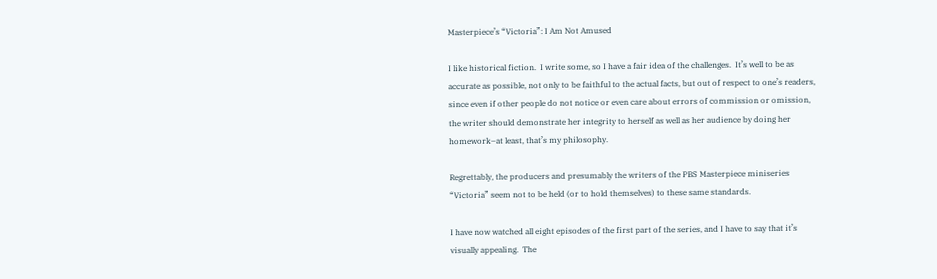Masterpiece’s “Victoria”: I Am Not Amused

I like historical fiction.  I write some, so I have a fair idea of the challenges.  It’s well to be as accurate as possible, not only to be faithful to the actual facts, but out of respect to one’s readers, since even if other people do not notice or even care about errors of commission or omission, the writer should demonstrate her integrity to herself as well as her audience by doing her homework–at least, that’s my philosophy.

Regrettably, the producers and presumably the writers of the PBS Masterpiece miniseries “Victoria” seem not to be held (or to hold themselves) to these same standards.

I have now watched all eight episodes of the first part of the series, and I have to say that it’s visually appealing.  The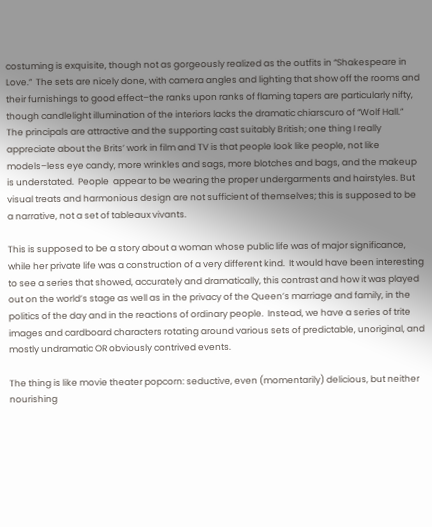costuming is exquisite, though not as gorgeously realized as the outfits in “Shakespeare in Love.”  The sets are nicely done, with camera angles and lighting that show off the rooms and their furnishings to good effect–the ranks upon ranks of flaming tapers are particularly nifty, though candlelight illumination of the interiors lacks the dramatic chiarscuro of “Wolf Hall.”  The principals are attractive and the supporting cast suitably British; one thing I really appreciate about the Brits’ work in film and TV is that people look like people, not like models–less eye candy, more wrinkles and sags, more blotches and bags, and the makeup is understated.  People  appear to be wearing the proper undergarments and hairstyles. But visual treats and harmonious design are not sufficient of themselves; this is supposed to be a narrative, not a set of tableaux vivants.

This is supposed to be a story about a woman whose public life was of major significance, while her private life was a construction of a very different kind.  It would have been interesting to see a series that showed, accurately and dramatically, this contrast and how it was played out on the world’s stage as well as in the privacy of the Queen’s marriage and family, in the politics of the day and in the reactions of ordinary people.  Instead, we have a series of trite images and cardboard characters rotating around various sets of predictable, unoriginal, and mostly undramatic OR obviously contrived events.

The thing is like movie theater popcorn: seductive, even (momentarily) delicious, but neither nourishing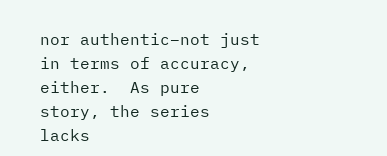nor authentic–not just in terms of accuracy, either.  As pure story, the series lacks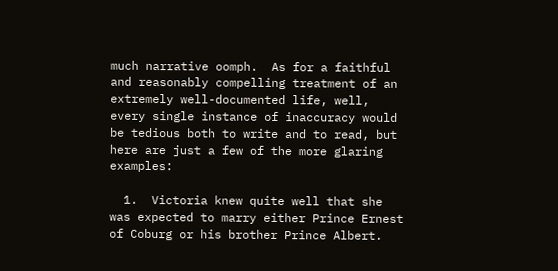much narrative oomph.  As for a faithful and reasonably compelling treatment of an extremely well-documented life, well, every single instance of inaccuracy would be tedious both to write and to read, but here are just a few of the more glaring examples:

  1.  Victoria knew quite well that she was expected to marry either Prince Ernest of Coburg or his brother Prince Albert.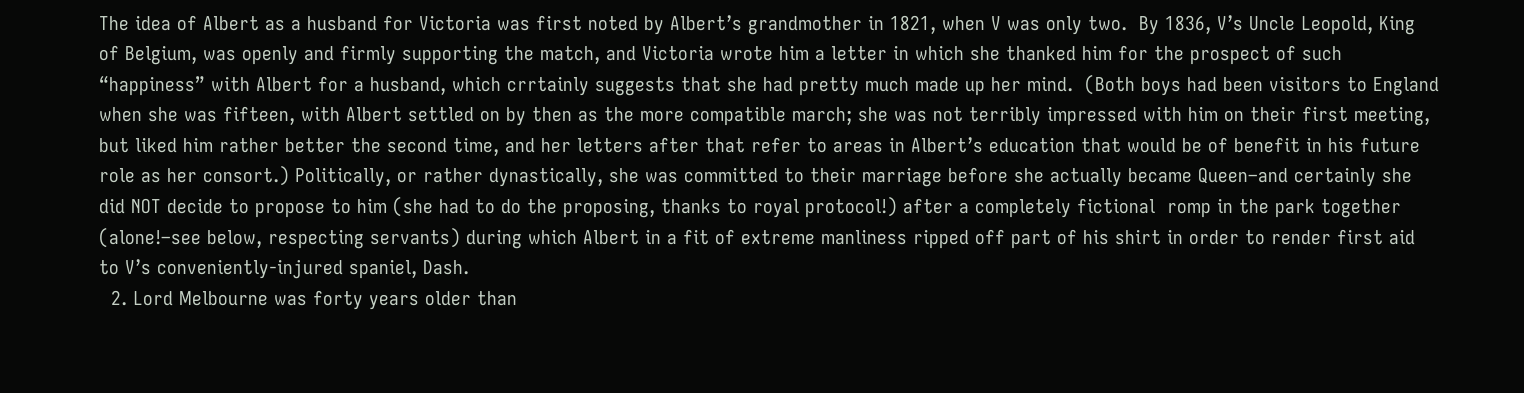The idea of Albert as a husband for Victoria was first noted by Albert’s grandmother in 1821, when V was only two.  By 1836, V’s Uncle Leopold, King of Belgium, was openly and firmly supporting the match, and Victoria wrote him a letter in which she thanked him for the prospect of such “happiness” with Albert for a husband, which crrtainly suggests that she had pretty much made up her mind.  (Both boys had been visitors to England when she was fifteen, with Albert settled on by then as the more compatible march; she was not terribly impressed with him on their first meeting, but liked him rather better the second time, and her letters after that refer to areas in Albert’s education that would be of benefit in his future role as her consort.) Politically, or rather dynastically, she was committed to their marriage before she actually became Queen–and certainly she did NOT decide to propose to him (she had to do the proposing, thanks to royal protocol!) after a completely fictional  romp in the park together (alone!–see below, respecting servants) during which Albert in a fit of extreme manliness ripped off part of his shirt in order to render first aid to V’s conveniently-injured spaniel, Dash.
  2. Lord Melbourne was forty years older than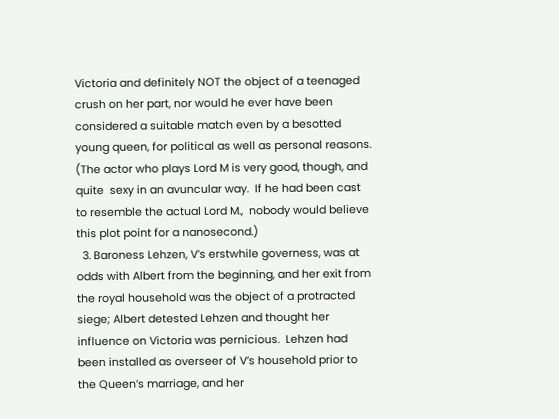Victoria and definitely NOT the object of a teenaged crush on her part, nor would he ever have been considered a suitable match even by a besotted young queen, for political as well as personal reasons.  (The actor who plays Lord M is very good, though, and quite  sexy in an avuncular way.  If he had been cast to resemble the actual Lord M.,  nobody would believe this plot point for a nanosecond.)
  3. Baroness Lehzen, V’s erstwhile governess, was at odds with Albert from the beginning, and her exit from the royal household was the object of a protracted siege; Albert detested Lehzen and thought her influence on Victoria was pernicious.  Lehzen had been installed as overseer of V’s household prior to the Queen’s marriage, and her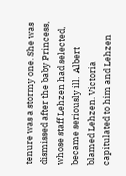tenure was a stormy one. She was dismissed after the baby Princess, whose staff Lehzen had selected, became seriously ill.  Albert blamed Lehzen. Victoria capitulated to him and Lehzen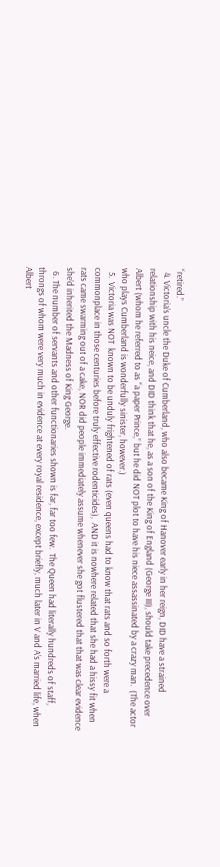“retired.”
  4. Victoria’s uncle the Duke of Cumberland, who also became King of Hanover early in her reign, DID have a strained relationship with his neice, and DID think that he, as a son of the King of England (George III), should take precedence over Albert (whom he referred to as “a paper Prince,” but he did NOT plot to have his niece assassinated by a crazy man.  (The actor who plays Cumberland is wonderfully sinister, however.)
  5.  Victoria was NOT  known to be unduly frightened of rats (even queens had to know that rats and so forth were a commonplace in those centuries before truly effective rodenticides),  AND it is nowhere related that she had a hissy fit when rats came swarming out of a cake, NOR did people immediately assume whenever she got flustered that that was clear evidence she’d inherited the Madness of King George.
  6. The number of servants and other functionaries shown is far, far too few.  The Queen had literally hundreds of staff, throngs of whom were very much in evidence at every royal residence, except briefly, much later in V and A’s married life, when Albert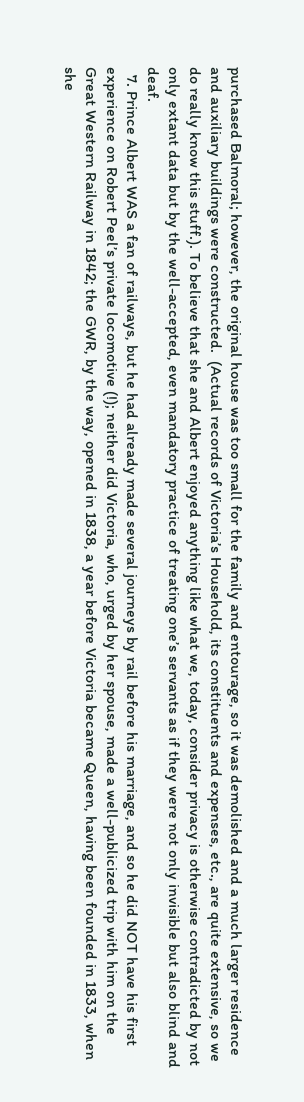purchased Balmoral; however, the original house was too small for the family and entourage, so it was demolished and a much larger residence and auxiliary buildings were constructed.  (Actual records of Victoria’s Household, its constituents and expenses, etc., are quite extensive, so we do really know this stuff.). To believe that she and Albert enjoyed anything like what we, today, consider privacy is otherwise contradicted by not only extant data but by the well-accepted, even mandatory practice of treating one’s servants as if they were not only invisible but also blind and deaf.
  7. Prince Albert WAS a fan of railways, but he had already made several journeys by rail before his marriage, and so he did NOT have his first experience on Robert Peel’s private locomotive (!); neither did Victoria, who, urged by her spouse, made a well-publicized trip with him on the Great Western Railway in 1842; the GWR, by the way, opened in 1838, a year before Victoria became Queen, having been founded in 1833, when she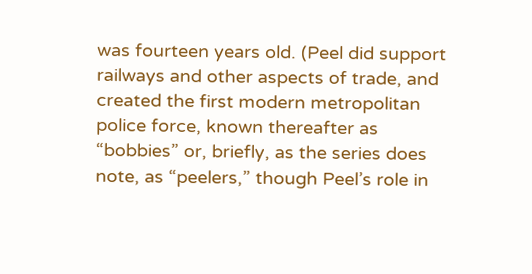was fourteen years old. (Peel did support railways and other aspects of trade, and created the first modern metropolitan police force, known thereafter as “bobbies” or, briefly, as the series does note, as “peelers,” though Peel’s role in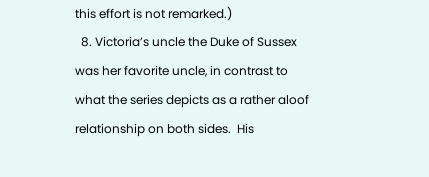this effort is not remarked.)
  8. Victoria’s uncle the Duke of Sussex was her favorite uncle, in contrast to what the series depicts as a rather aloof relationship on both sides.  His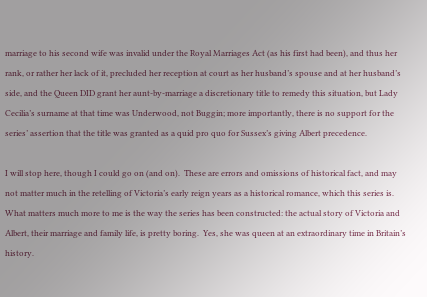marriage to his second wife was invalid under the Royal Marriages Act (as his first had been), and thus her rank, or rather her lack of it, precluded her reception at court as her husband’s spouse and at her husband’s side, and the Queen DID grant her aunt-by-marriage a discretionary title to remedy this situation, but Lady Cecilia’s surname at that time was Underwood, not Buggin; more importantly, there is no support for the series’ assertion that the title was granted as a quid pro quo for Sussex’s giving Albert precedence.

I will stop here, though I could go on (and on).  These are errors and omissions of historical fact, and may not matter much in the retelling of Victoria’s early reign years as a historical romance, which this series is.  What matters much more to me is the way the series has been constructed: the actual story of Victoria and Albert, their marriage and family life, is pretty boring.  Yes, she was queen at an extraordinary time in Britain’s history.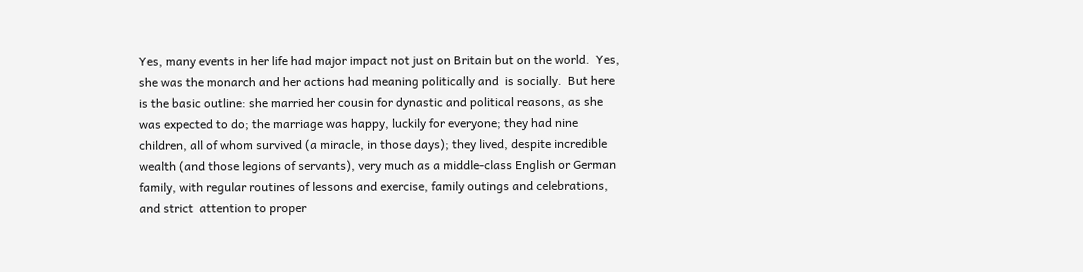Yes, many events in her life had major impact not just on Britain but on the world.  Yes, she was the monarch and her actions had meaning politically and  is socially.  But here is the basic outline: she married her cousin for dynastic and political reasons, as she was expected to do; the marriage was happy, luckily for everyone; they had nine children, all of whom survived (a miracle, in those days); they lived, despite incredible wealth (and those legions of servants), very much as a middle-class English or German family, with regular routines of lessons and exercise, family outings and celebrations, and strict  attention to proper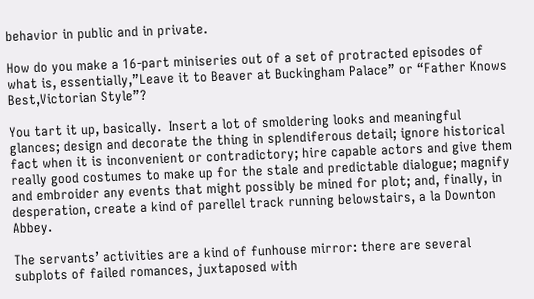behavior in public and in private.

How do you make a 16-part miniseries out of a set of protracted episodes of what is, essentially,”Leave it to Beaver at Buckingham Palace” or “Father Knows Best,Victorian Style”?

You tart it up, basically.  Insert a lot of smoldering looks and meaningful glances; design and decorate the thing in splendiferous detail; ignore historical fact when it is inconvenient or contradictory; hire capable actors and give them really good costumes to make up for the stale and predictable dialogue; magnify and embroider any events that might possibly be mined for plot; and, finally, in desperation, create a kind of parellel track running belowstairs, a la Downton Abbey.

The servants’ activities are a kind of funhouse mirror: there are several subplots of failed romances, juxtaposed with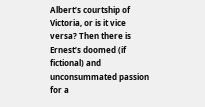Albert’s courtship of Victoria, or is it vice versa? Then there is Ernest’s doomed (if fictional) and unconsummated passion for a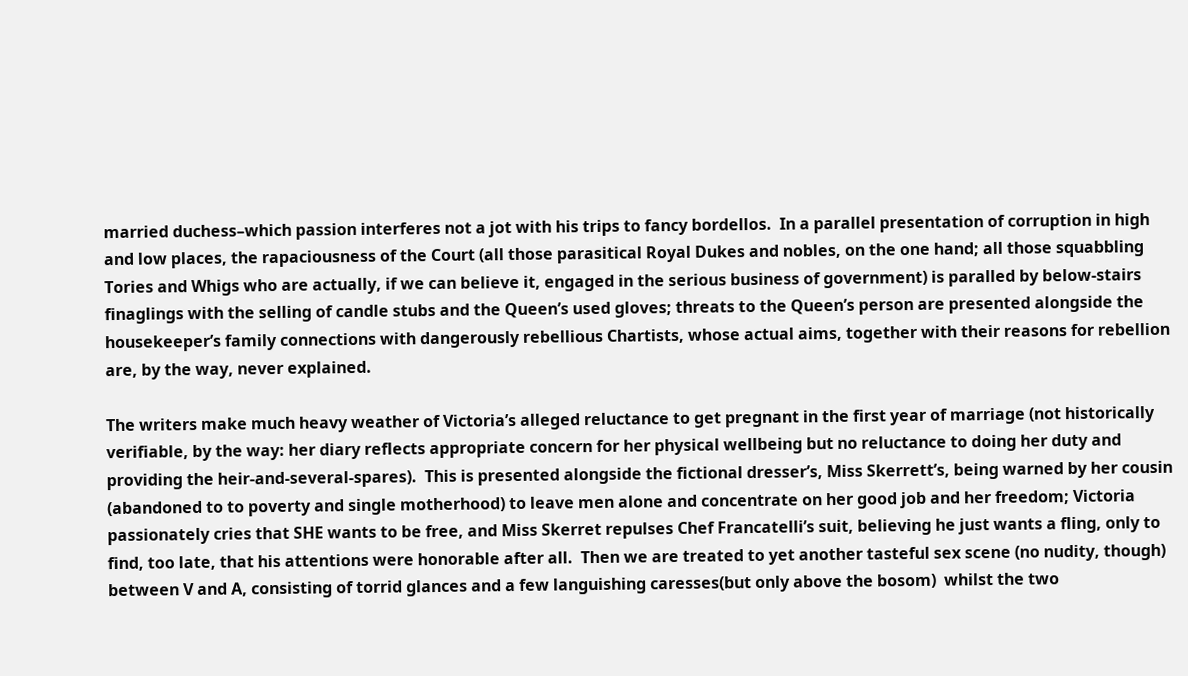married duchess–which passion interferes not a jot with his trips to fancy bordellos.  In a parallel presentation of corruption in high and low places, the rapaciousness of the Court (all those parasitical Royal Dukes and nobles, on the one hand; all those squabbling Tories and Whigs who are actually, if we can believe it, engaged in the serious business of government) is paralled by below-stairs finaglings with the selling of candle stubs and the Queen’s used gloves; threats to the Queen’s person are presented alongside the housekeeper’s family connections with dangerously rebellious Chartists, whose actual aims, together with their reasons for rebellion are, by the way, never explained.

The writers make much heavy weather of Victoria’s alleged reluctance to get pregnant in the first year of marriage (not historically verifiable, by the way: her diary reflects appropriate concern for her physical wellbeing but no reluctance to doing her duty and providing the heir-and-several-spares).  This is presented alongside the fictional dresser’s, Miss Skerrett’s, being warned by her cousin (abandoned to to poverty and single motherhood) to leave men alone and concentrate on her good job and her freedom; Victoria passionately cries that SHE wants to be free, and Miss Skerret repulses Chef Francatelli’s suit, believing he just wants a fling, only to find, too late, that his attentions were honorable after all.  Then we are treated to yet another tasteful sex scene (no nudity, though) between V and A, consisting of torrid glances and a few languishing caresses(but only above the bosom)  whilst the two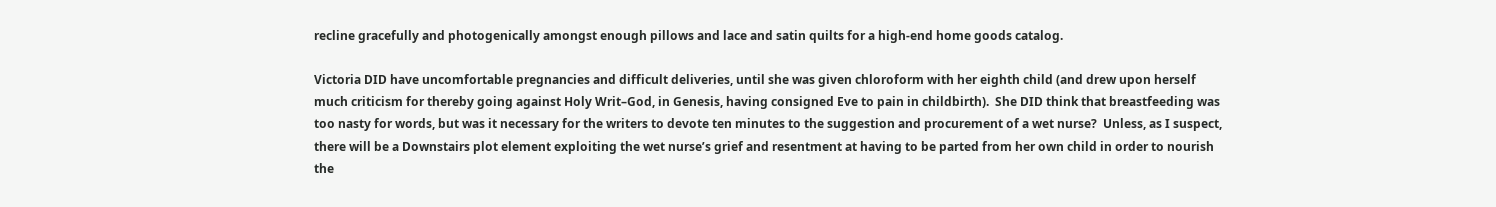recline gracefully and photogenically amongst enough pillows and lace and satin quilts for a high-end home goods catalog.

Victoria DID have uncomfortable pregnancies and difficult deliveries, until she was given chloroform with her eighth child (and drew upon herself much criticism for thereby going against Holy Writ–God, in Genesis, having consigned Eve to pain in childbirth).  She DID think that breastfeeding was too nasty for words, but was it necessary for the writers to devote ten minutes to the suggestion and procurement of a wet nurse?  Unless, as I suspect, there will be a Downstairs plot element exploiting the wet nurse’s grief and resentment at having to be parted from her own child in order to nourish the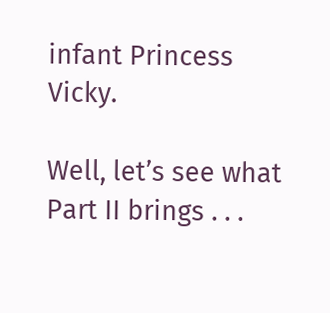infant Princess Vicky.

Well, let’s see what Part II brings . . .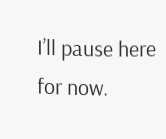I’ll pause here for now.